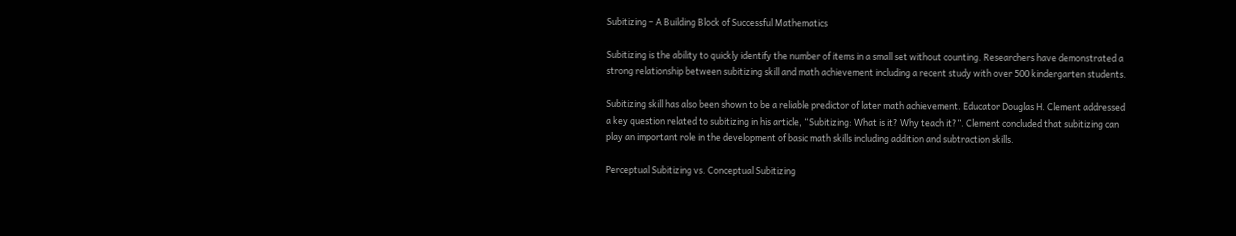Subitizing – A Building Block of Successful Mathematics

Subitizing is the ability to quickly identify the number of items in a small set without counting. Researchers have demonstrated a strong relationship between subitizing skill and math achievement including a recent study with over 500 kindergarten students.

Subitizing skill has also been shown to be a reliable predictor of later math achievement. Educator Douglas H. Clement addressed a key question related to subitizing in his article, “Subitizing: What is it? Why teach it?”. Clement concluded that subitizing can play an important role in the development of basic math skills including addition and subtraction skills.

Perceptual Subitizing vs. Conceptual Subitizing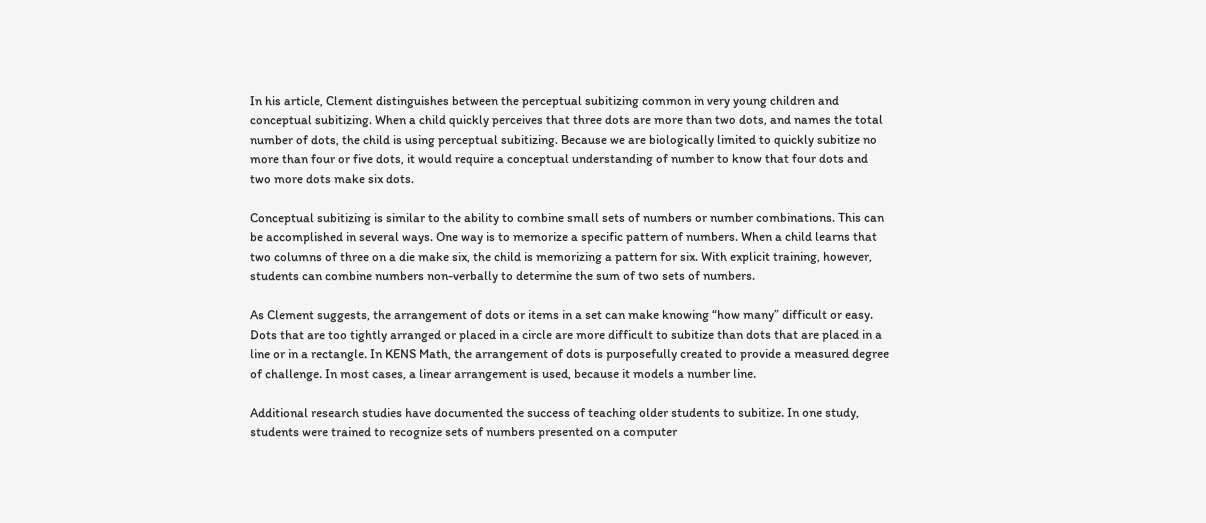In his article, Clement distinguishes between the perceptual subitizing common in very young children and conceptual subitizing. When a child quickly perceives that three dots are more than two dots, and names the total number of dots, the child is using perceptual subitizing. Because we are biologically limited to quickly subitize no more than four or five dots, it would require a conceptual understanding of number to know that four dots and two more dots make six dots.

Conceptual subitizing is similar to the ability to combine small sets of numbers or number combinations. This can be accomplished in several ways. One way is to memorize a specific pattern of numbers. When a child learns that two columns of three on a die make six, the child is memorizing a pattern for six. With explicit training, however, students can combine numbers non-verbally to determine the sum of two sets of numbers.

As Clement suggests, the arrangement of dots or items in a set can make knowing “how many” difficult or easy. Dots that are too tightly arranged or placed in a circle are more difficult to subitize than dots that are placed in a line or in a rectangle. In KENS Math, the arrangement of dots is purposefully created to provide a measured degree of challenge. In most cases, a linear arrangement is used, because it models a number line.

Additional research studies have documented the success of teaching older students to subitize. In one study, students were trained to recognize sets of numbers presented on a computer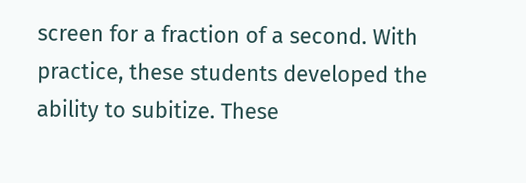screen for a fraction of a second. With practice, these students developed the ability to subitize. These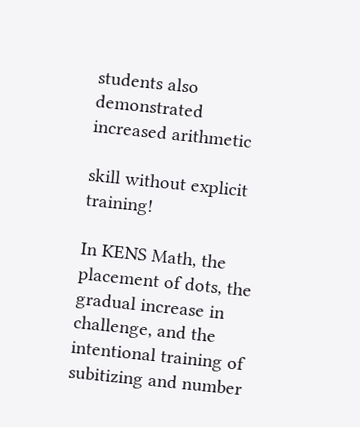students also demonstrated increased arithmetic

skill without explicit training!

In KENS Math, the placement of dots, the gradual increase in challenge, and the intentional training of subitizing and number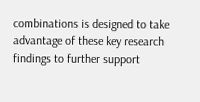combinations is designed to take advantage of these key research findings to further support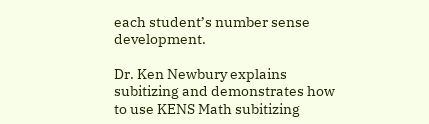each student’s number sense development.

Dr. Ken Newbury explains subitizing and demonstrates how to use KENS Math subitizing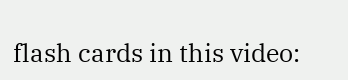flash cards in this video: